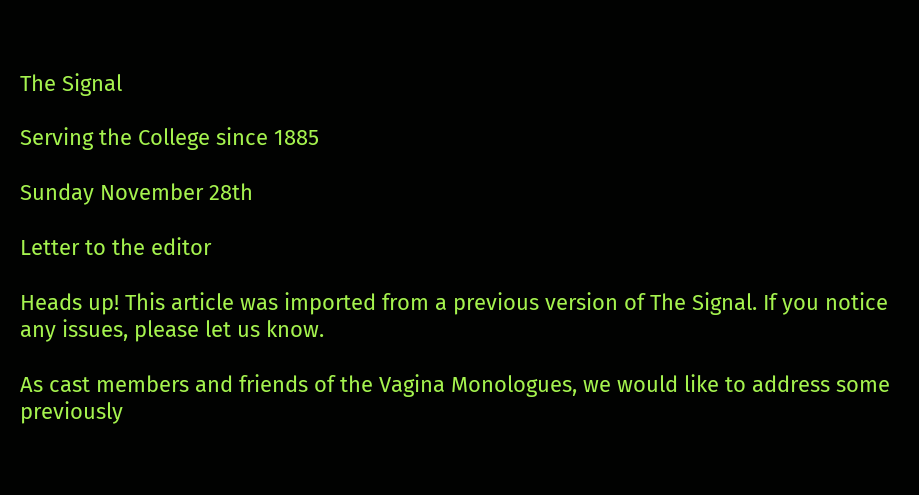The Signal

Serving the College since 1885

Sunday November 28th

Letter to the editor

Heads up! This article was imported from a previous version of The Signal. If you notice any issues, please let us know.

As cast members and friends of the Vagina Monologues, we would like to address some previously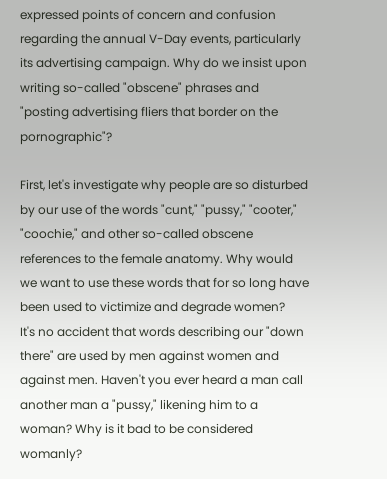expressed points of concern and confusion regarding the annual V-Day events, particularly its advertising campaign. Why do we insist upon writing so-called "obscene" phrases and "posting advertising fliers that border on the pornographic"?

First, let's investigate why people are so disturbed by our use of the words "cunt," "pussy," "cooter," "coochie," and other so-called obscene references to the female anatomy. Why would we want to use these words that for so long have been used to victimize and degrade women?
It's no accident that words describing our "down there" are used by men against women and against men. Haven't you ever heard a man call another man a "pussy," likening him to a woman? Why is it bad to be considered womanly?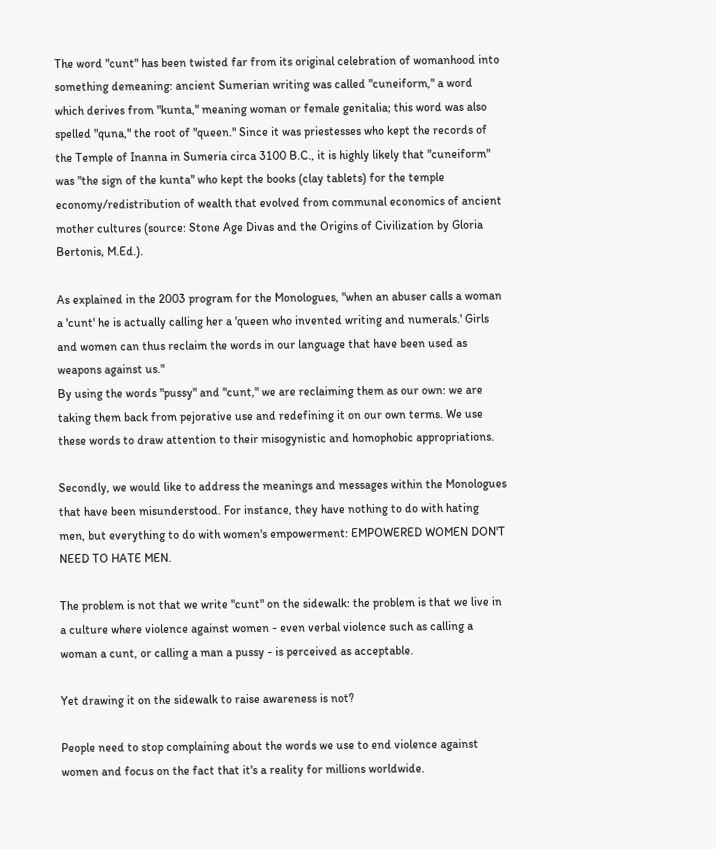The word "cunt" has been twisted far from its original celebration of womanhood into something demeaning: ancient Sumerian writing was called "cuneiform," a word which derives from "kunta," meaning woman or female genitalia; this word was also spelled "quna," the root of "queen." Since it was priestesses who kept the records of the Temple of Inanna in Sumeria circa 3100 B.C., it is highly likely that "cuneiform" was "the sign of the kunta" who kept the books (clay tablets) for the temple economy/redistribution of wealth that evolved from communal economics of ancient mother cultures (source: Stone Age Divas and the Origins of Civilization by Gloria Bertonis, M.Ed.).

As explained in the 2003 program for the Monologues, "when an abuser calls a woman a 'cunt' he is actually calling her a 'queen who invented writing and numerals.' Girls and women can thus reclaim the words in our language that have been used as weapons against us."
By using the words "pussy" and "cunt," we are reclaiming them as our own: we are taking them back from pejorative use and redefining it on our own terms. We use these words to draw attention to their misogynistic and homophobic appropriations.

Secondly, we would like to address the meanings and messages within the Monologues that have been misunderstood. For instance, they have nothing to do with hating men, but everything to do with women's empowerment: EMPOWERED WOMEN DON'T NEED TO HATE MEN.

The problem is not that we write "cunt" on the sidewalk: the problem is that we live in a culture where violence against women - even verbal violence such as calling a woman a cunt, or calling a man a pussy - is perceived as acceptable.

Yet drawing it on the sidewalk to raise awareness is not?

People need to stop complaining about the words we use to end violence against women and focus on the fact that it's a reality for millions worldwide.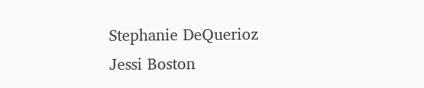Stephanie DeQuerioz
Jessi Boston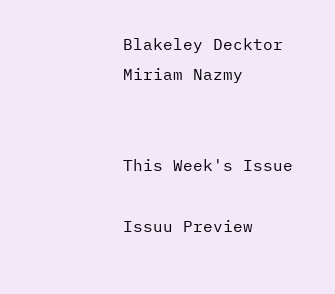Blakeley Decktor
Miriam Nazmy


This Week's Issue

Issuu Preview